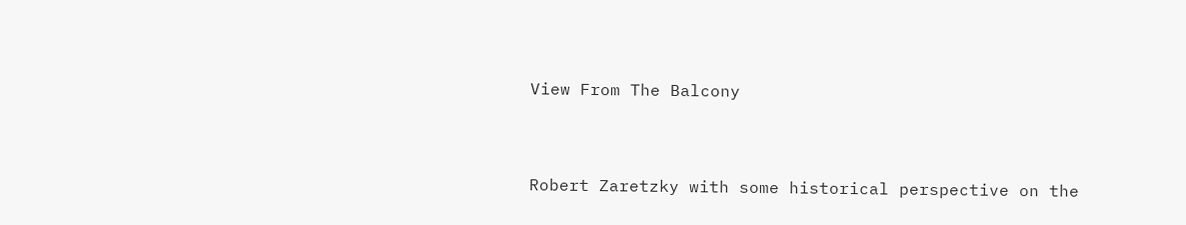View From The Balcony


Robert Zaretzky with some historical perspective on the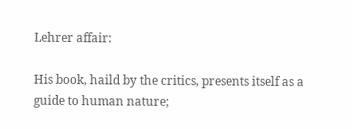Lehrer affair:

His book, haild by the critics, presents itself as a guide to human nature;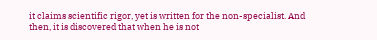it claims scientific rigor, yet is written for the non-specialist. And then, it is discovered that when he is not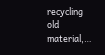recycling old material,…